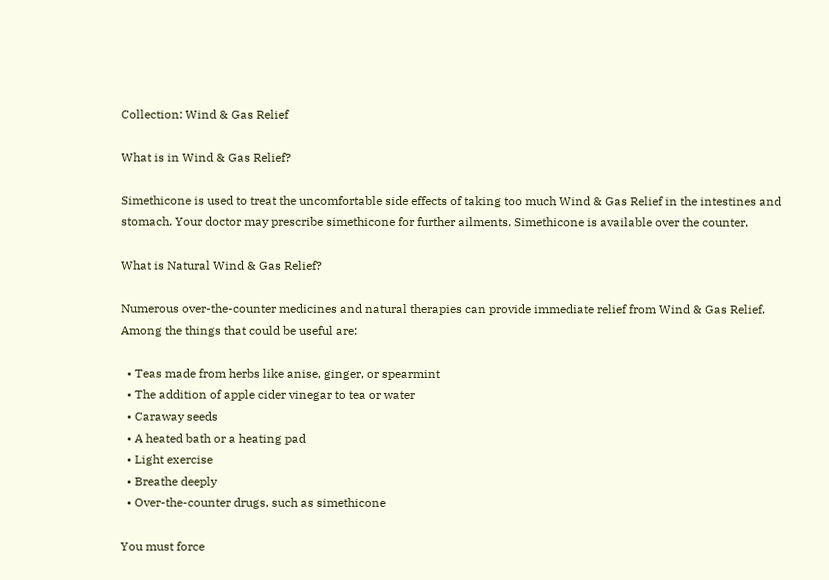Collection: Wind & Gas Relief

What is in Wind & Gas Relief?

Simethicone is used to treat the uncomfortable side effects of taking too much Wind & Gas Relief in the intestines and stomach. Your doctor may prescribe simethicone for further ailments. Simethicone is available over the counter.

What is Natural Wind & Gas Relief?

Numerous over-the-counter medicines and natural therapies can provide immediate relief from Wind & Gas Relief. Among the things that could be useful are:

  • Teas made from herbs like anise, ginger, or spearmint
  • The addition of apple cider vinegar to tea or water
  • Caraway seeds
  • A heated bath or a heating pad
  • Light exercise
  • Breathe deeply
  • Over-the-counter drugs, such as simethicone

You must force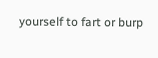yourself to fart or burp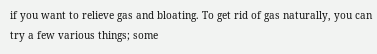if you want to relieve gas and bloating. To get rid of gas naturally, you can try a few various things; some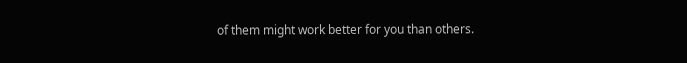of them might work better for you than others.